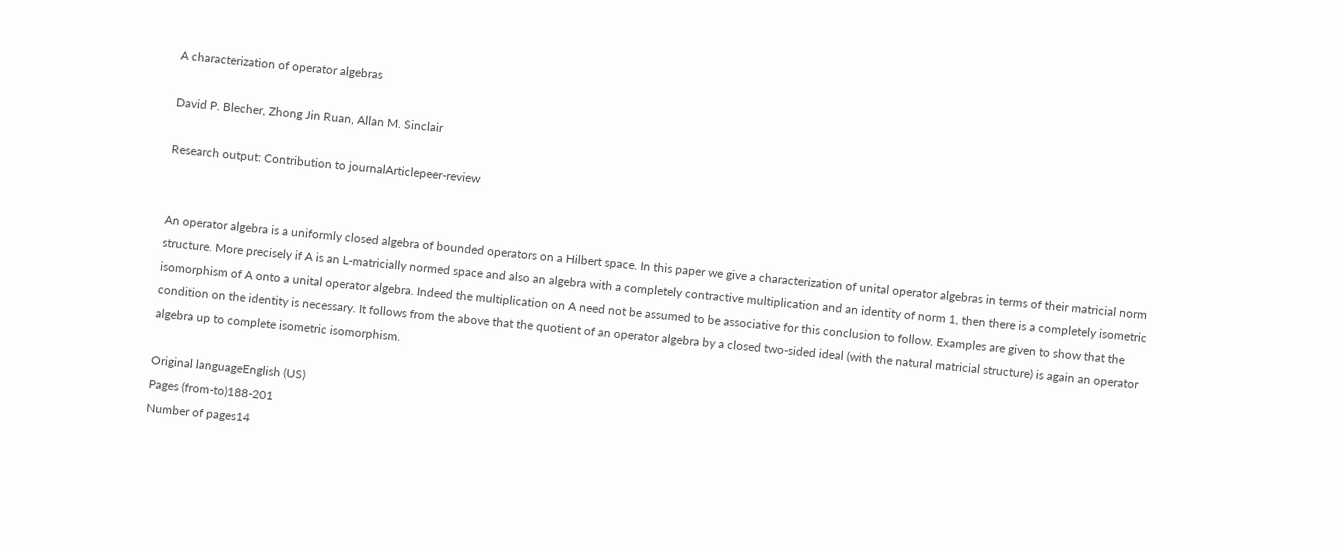A characterization of operator algebras

David P. Blecher, Zhong Jin Ruan, Allan M. Sinclair

Research output: Contribution to journalArticlepeer-review


An operator algebra is a uniformly closed algebra of bounded operators on a Hilbert space. In this paper we give a characterization of unital operator algebras in terms of their matricial norm structure. More precisely if A is an L-matricially normed space and also an algebra with a completely contractive multiplication and an identity of norm 1, then there is a completely isometric isomorphism of A onto a unital operator algebra. Indeed the multiplication on A need not be assumed to be associative for this conclusion to follow. Examples are given to show that the condition on the identity is necessary. It follows from the above that the quotient of an operator algebra by a closed two-sided ideal (with the natural matricial structure) is again an operator algebra up to complete isometric isomorphism.

Original languageEnglish (US)
Pages (from-to)188-201
Number of pages14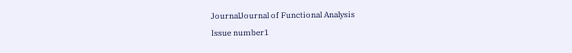JournalJournal of Functional Analysis
Issue number1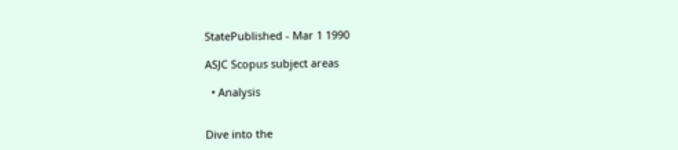StatePublished - Mar 1 1990

ASJC Scopus subject areas

  • Analysis


Dive into the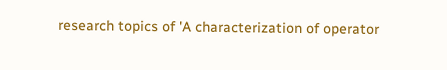research topics of 'A characterization of operator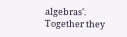algebras'. Together they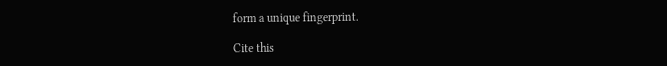form a unique fingerprint.

Cite this